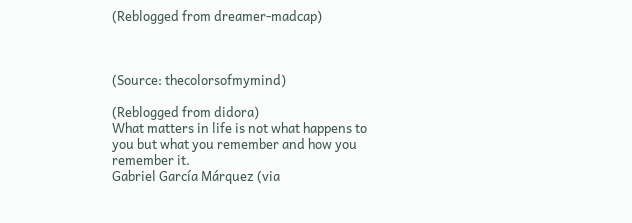(Reblogged from dreamer-madcap)



(Source: thecolorsofmymind)

(Reblogged from didora)
What matters in life is not what happens to you but what you remember and how you remember it.
Gabriel García Márquez (via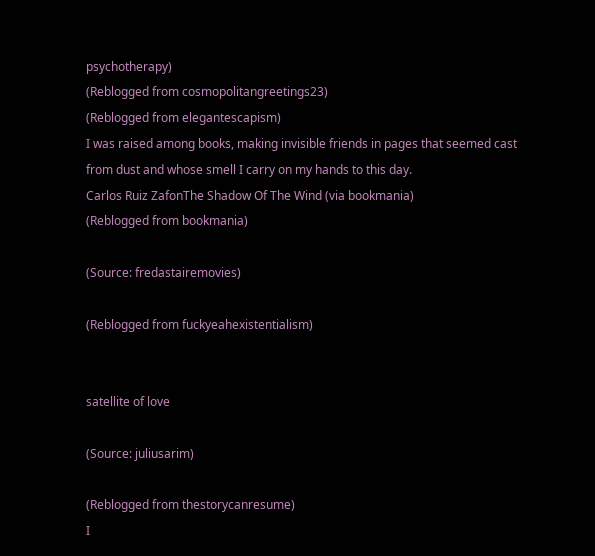psychotherapy)
(Reblogged from cosmopolitangreetings23)
(Reblogged from elegantescapism)
I was raised among books, making invisible friends in pages that seemed cast from dust and whose smell I carry on my hands to this day.
Carlos Ruiz ZafonThe Shadow Of The Wind (via bookmania)
(Reblogged from bookmania)

(Source: fredastairemovies)

(Reblogged from fuckyeahexistentialism)


satellite of love

(Source: juliusarim)

(Reblogged from thestorycanresume)
I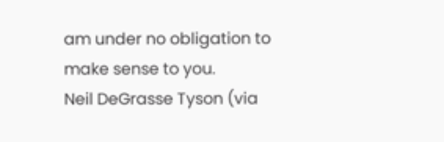am under no obligation to make sense to you.
Neil DeGrasse Tyson (via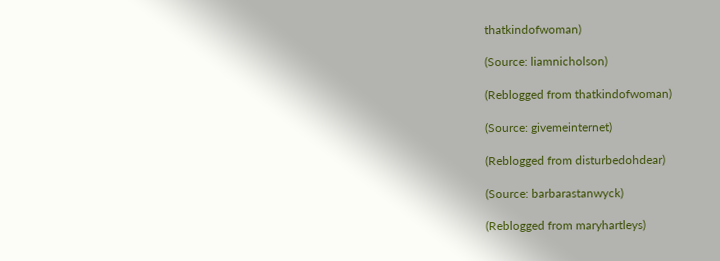thatkindofwoman)

(Source: liamnicholson)

(Reblogged from thatkindofwoman)

(Source: givemeinternet)

(Reblogged from disturbedohdear)

(Source: barbarastanwyck)

(Reblogged from maryhartleys)